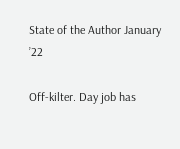State of the Author January ’22

Off-kilter. Day job has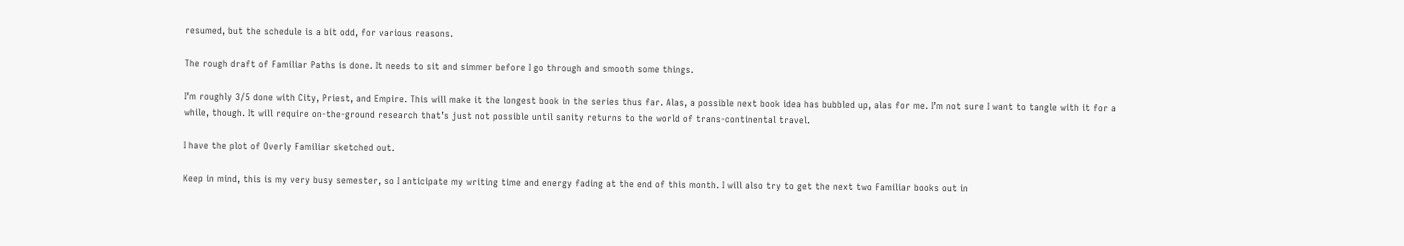resumed, but the schedule is a bit odd, for various reasons.

The rough draft of Familiar Paths is done. It needs to sit and simmer before I go through and smooth some things.

I’m roughly 3/5 done with City, Priest, and Empire. This will make it the longest book in the series thus far. Alas, a possible next book idea has bubbled up, alas for me. I’m not sure I want to tangle with it for a while, though. It will require on-the-ground research that’s just not possible until sanity returns to the world of trans-continental travel.

I have the plot of Overly Familiar sketched out.

Keep in mind, this is my very busy semester, so I anticipate my writing time and energy fading at the end of this month. I will also try to get the next two Familiar books out in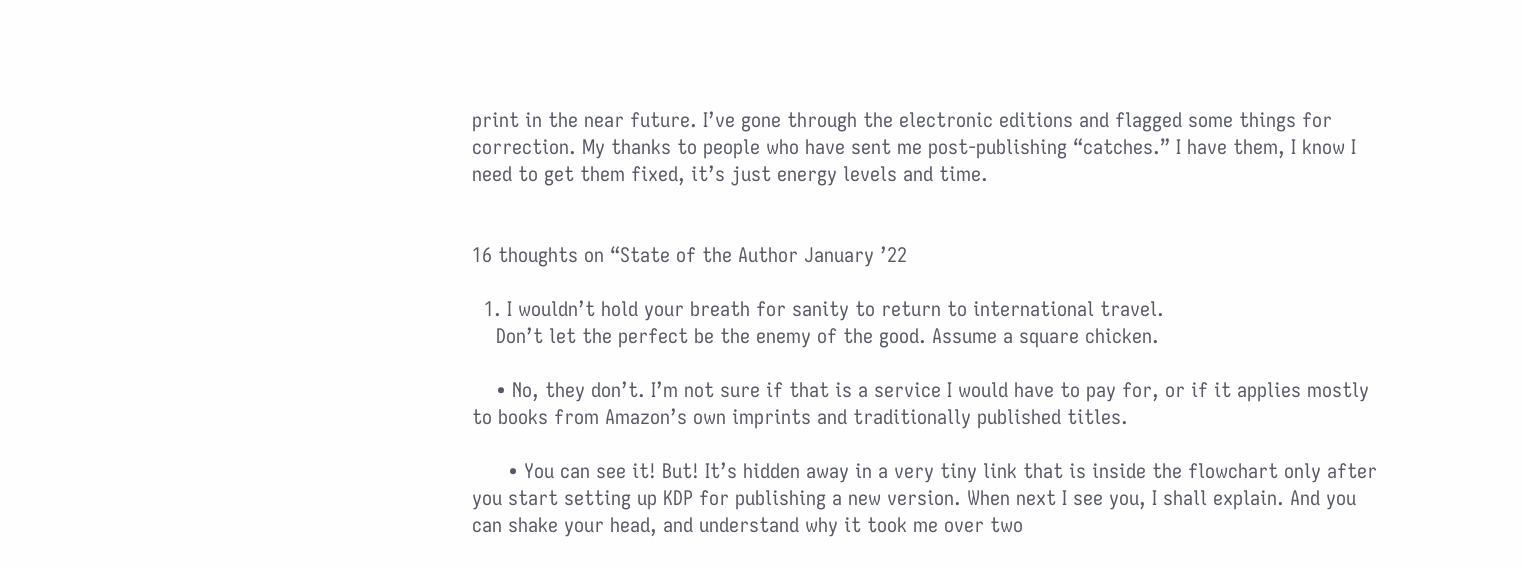print in the near future. I’ve gone through the electronic editions and flagged some things for correction. My thanks to people who have sent me post-publishing “catches.” I have them, I know I need to get them fixed, it’s just energy levels and time.


16 thoughts on “State of the Author January ’22

  1. I wouldn’t hold your breath for sanity to return to international travel.
    Don’t let the perfect be the enemy of the good. Assume a square chicken.

    • No, they don’t. I’m not sure if that is a service I would have to pay for, or if it applies mostly to books from Amazon’s own imprints and traditionally published titles.

      • You can see it! But! It’s hidden away in a very tiny link that is inside the flowchart only after you start setting up KDP for publishing a new version. When next I see you, I shall explain. And you can shake your head, and understand why it took me over two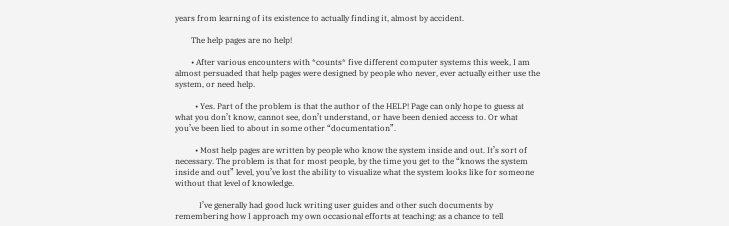years from learning of its existence to actually finding it, almost by accident.

        The help pages are no help!

        • After various encounters with *counts* five different computer systems this week, I am almost persuaded that help pages were designed by people who never, ever actually either use the system, or need help.

          • Yes. Part of the problem is that the author of the HELP! Page can only hope to guess at what you don’t know, cannot see, don’t understand, or have been denied access to. Or what you’ve been lied to about in some other “documentation”.

          • Most help pages are written by people who know the system inside and out. It’s sort of necessary. The problem is that for most people, by the time you get to the “knows the system inside and out” level, you’ve lost the ability to visualize what the system looks like for someone without that level of knowledge.

            I’ve generally had good luck writing user guides and other such documents by remembering how I approach my own occasional efforts at teaching: as a chance to tell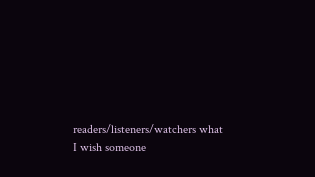readers/listeners/watchers what I wish someone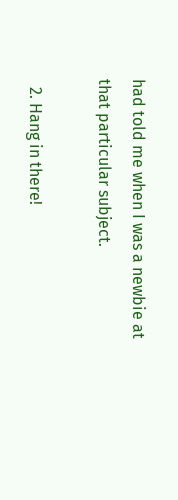had told me when I was a newbie at that particular subject.

  2. Hang in there!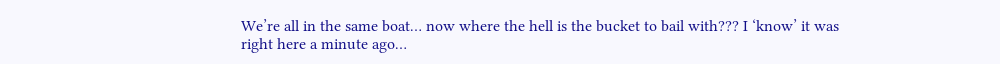We’re all in the same boat… now where the hell is the bucket to bail with??? I ‘know’ it was right here a minute ago…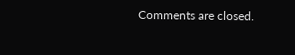Comments are closed.